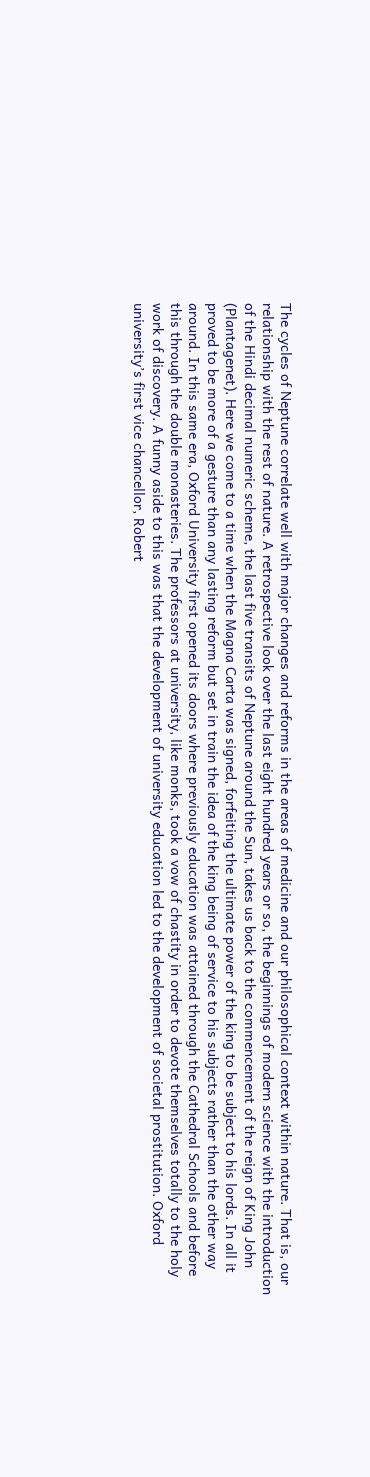The cycles of Neptune correlate well with major changes and reforms in the areas of medicine and our philosophical context within nature. That is, our relationship with the rest of nature. A retrospective look over the last eight hundred years or so, the beginnings of modern science with the introduction of the Hindi decimal numeric scheme, the last five transits of Neptune around the Sun, takes us back to the commencement of the reign of King John (Plantagenet). Here we come to a time when the Magna Carta was signed, forfeiting the ultimate power of the king to be subject to his lords. In all it proved to be more of a gesture than any lasting reform but set in train the idea of the king being of service to his subjects rather than the other way around. In this same era, Oxford University first opened its doors where previously education was attained through the Cathedral Schools and before this through the double monasteries. The professors at university, like monks, took a vow of chastity in order to devote themselves totally to the holy work of discovery. A funny aside to this was that the development of university education led to the development of societal prostitution. Oxford university’s first vice chancellor, Robert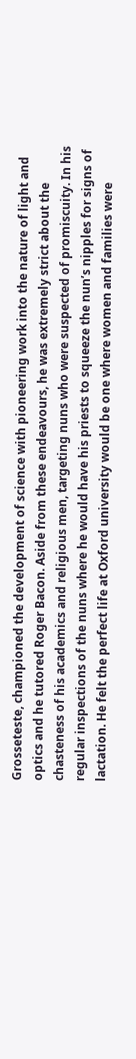Grosseteste, championed the development of science with pioneering work into the nature of light and optics and he tutored Roger Bacon. Aside from these endeavours, he was extremely strict about the chasteness of his academics and religious men, targeting nuns who were suspected of promiscuity. In his regular inspections of the nuns where he would have his priests to squeeze the nun’s nipples for signs of lactation. He felt the perfect life at Oxford university would be one where women and families were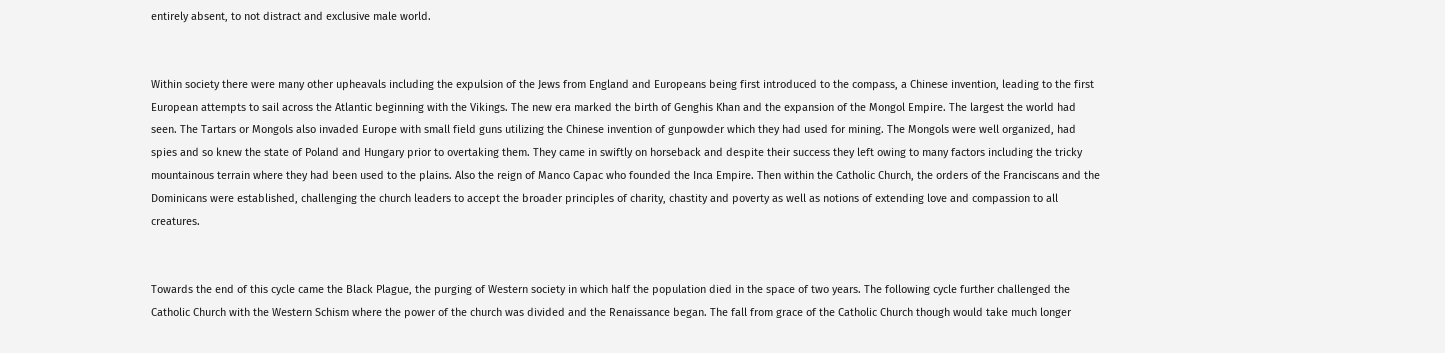entirely absent, to not distract and exclusive male world.


Within society there were many other upheavals including the expulsion of the Jews from England and Europeans being first introduced to the compass, a Chinese invention, leading to the first European attempts to sail across the Atlantic beginning with the Vikings. The new era marked the birth of Genghis Khan and the expansion of the Mongol Empire. The largest the world had seen. The Tartars or Mongols also invaded Europe with small field guns utilizing the Chinese invention of gunpowder which they had used for mining. The Mongols were well organized, had spies and so knew the state of Poland and Hungary prior to overtaking them. They came in swiftly on horseback and despite their success they left owing to many factors including the tricky mountainous terrain where they had been used to the plains. Also the reign of Manco Capac who founded the Inca Empire. Then within the Catholic Church, the orders of the Franciscans and the Dominicans were established, challenging the church leaders to accept the broader principles of charity, chastity and poverty as well as notions of extending love and compassion to all creatures.


Towards the end of this cycle came the Black Plague, the purging of Western society in which half the population died in the space of two years. The following cycle further challenged the Catholic Church with the Western Schism where the power of the church was divided and the Renaissance began. The fall from grace of the Catholic Church though would take much longer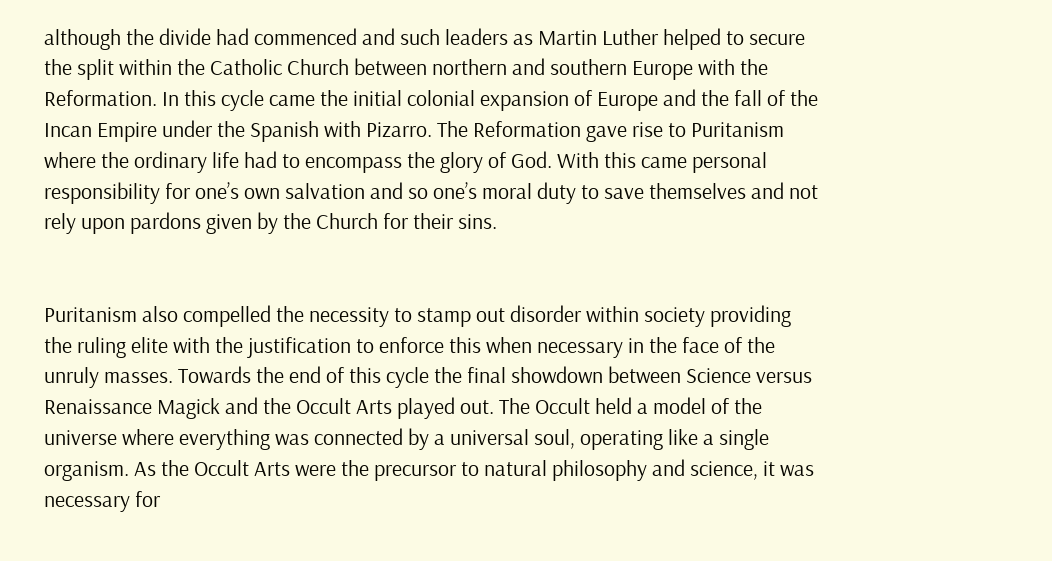although the divide had commenced and such leaders as Martin Luther helped to secure the split within the Catholic Church between northern and southern Europe with the Reformation. In this cycle came the initial colonial expansion of Europe and the fall of the Incan Empire under the Spanish with Pizarro. The Reformation gave rise to Puritanism where the ordinary life had to encompass the glory of God. With this came personal responsibility for one’s own salvation and so one’s moral duty to save themselves and not rely upon pardons given by the Church for their sins.


Puritanism also compelled the necessity to stamp out disorder within society providing the ruling elite with the justification to enforce this when necessary in the face of the unruly masses. Towards the end of this cycle the final showdown between Science versus Renaissance Magick and the Occult Arts played out. The Occult held a model of the universe where everything was connected by a universal soul, operating like a single organism. As the Occult Arts were the precursor to natural philosophy and science, it was necessary for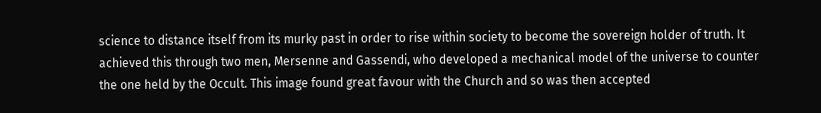science to distance itself from its murky past in order to rise within society to become the sovereign holder of truth. It achieved this through two men, Mersenne and Gassendi, who developed a mechanical model of the universe to counter the one held by the Occult. This image found great favour with the Church and so was then accepted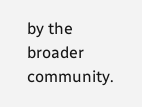by the broader community.